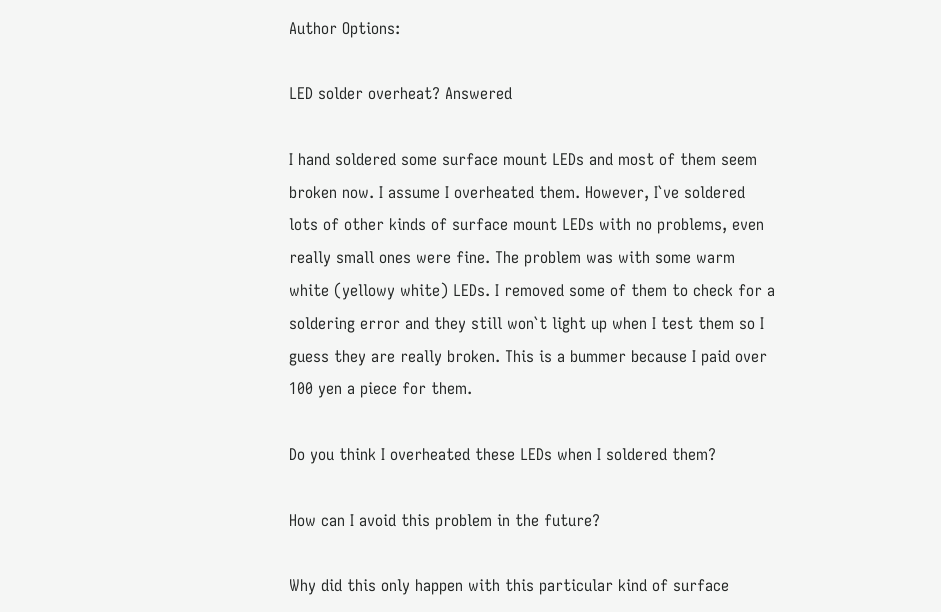Author Options:

LED solder overheat? Answered

I hand soldered some surface mount LEDs and most of them seem broken now. I assume I overheated them. However, I`ve soldered lots of other kinds of surface mount LEDs with no problems, even really small ones were fine. The problem was with some warm white (yellowy white) LEDs. I removed some of them to check for a soldering error and they still won`t light up when I test them so I guess they are really broken. This is a bummer because I paid over 100 yen a piece for them.

Do you think I overheated these LEDs when I soldered them?

How can I avoid this problem in the future?

Why did this only happen with this particular kind of surface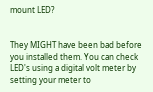mount LED?


They MIGHT have been bad before you installed them. You can check LED's using a digital volt meter by setting your meter to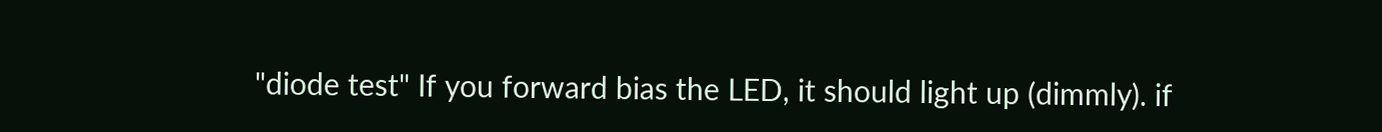"diode test" If you forward bias the LED, it should light up (dimmly). if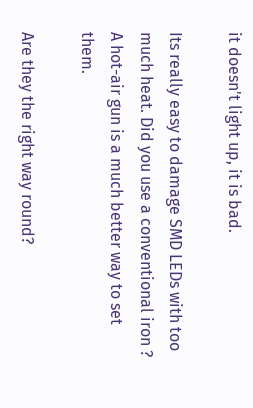it doesn't light up, it is bad.

Its really easy to damage SMD LEDs with too much heat. Did you use a conventional iron ? A hot-air gun is a much better way to set them.

Are they the right way round?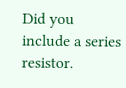Did you include a series resistor.